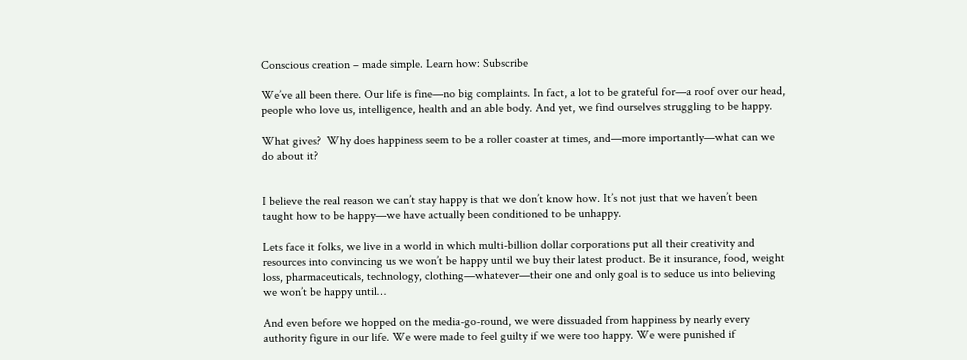Conscious creation – made simple. Learn how: Subscribe

We’ve all been there. Our life is fine—no big complaints. In fact, a lot to be grateful for—a roof over our head, people who love us, intelligence, health and an able body. And yet, we find ourselves struggling to be happy.

What gives?  Why does happiness seem to be a roller coaster at times, and—more importantly—what can we do about it?


I believe the real reason we can’t stay happy is that we don’t know how. It’s not just that we haven’t been taught how to be happy—we have actually been conditioned to be unhappy.

Lets face it folks, we live in a world in which multi-billion dollar corporations put all their creativity and resources into convincing us we won’t be happy until we buy their latest product. Be it insurance, food, weight loss, pharmaceuticals, technology, clothing—whatever—their one and only goal is to seduce us into believing we won’t be happy until…

And even before we hopped on the media-go-round, we were dissuaded from happiness by nearly every authority figure in our life. We were made to feel guilty if we were too happy. We were punished if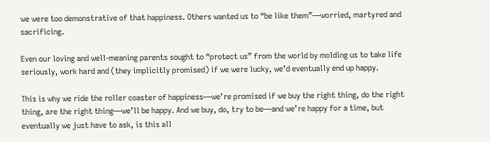we were too demonstrative of that happiness. Others wanted us to “be like them”—worried, martyred and sacrificing.

Even our loving and well-meaning parents sought to “protect us” from the world by molding us to take life seriously, work hard and (they implicitly promised) if we were lucky, we’d eventually end up happy.

This is why we ride the roller coaster of happiness—we’re promised if we buy the right thing, do the right thing, are the right thing—we’ll be happy. And we buy, do, try to be—and we’re happy for a time, but eventually we just have to ask, is this all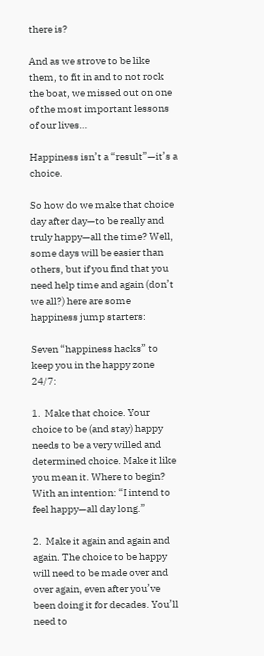there is?

And as we strove to be like them, to fit in and to not rock the boat, we missed out on one of the most important lessons of our lives…

Happiness isn’t a “result”—it’s a choice.

So how do we make that choice day after day—to be really and truly happy—all the time? Well, some days will be easier than others, but if you find that you need help time and again (don’t we all?) here are some happiness jump starters:

Seven “happiness hacks” to keep you in the happy zone 24/7:

1.  Make that choice. Your choice to be (and stay) happy needs to be a very willed and determined choice. Make it like you mean it. Where to begin? With an intention: “I intend to feel happy—all day long.”

2.  Make it again and again and again. The choice to be happy will need to be made over and over again, even after you’ve been doing it for decades. You’ll need to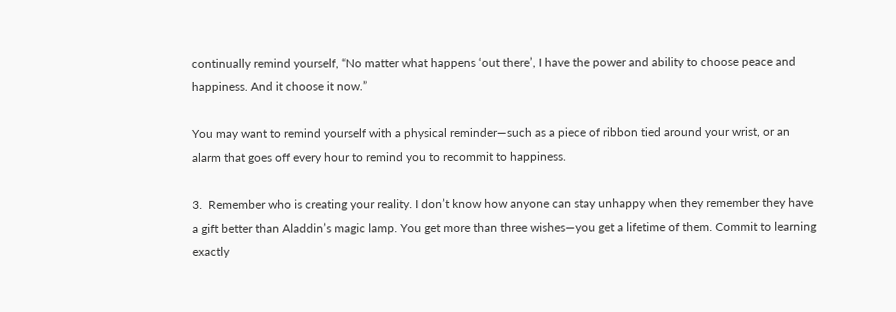continually remind yourself, “No matter what happens ‘out there’, I have the power and ability to choose peace and happiness. And it choose it now.”

You may want to remind yourself with a physical reminder—such as a piece of ribbon tied around your wrist, or an alarm that goes off every hour to remind you to recommit to happiness.

3.  Remember who is creating your reality. I don’t know how anyone can stay unhappy when they remember they have a gift better than Aladdin’s magic lamp. You get more than three wishes—you get a lifetime of them. Commit to learning exactly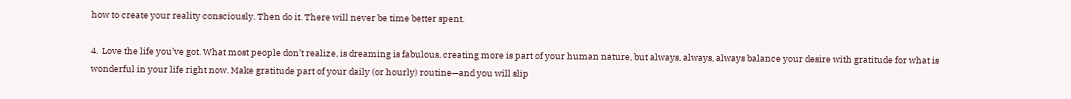how to create your reality consciously. Then do it. There will never be time better spent.

4.  Love the life you’ve got. What most people don’t realize, is dreaming is fabulous, creating more is part of your human nature, but always, always, always balance your desire with gratitude for what is wonderful in your life right now. Make gratitude part of your daily (or hourly) routine—and you will slip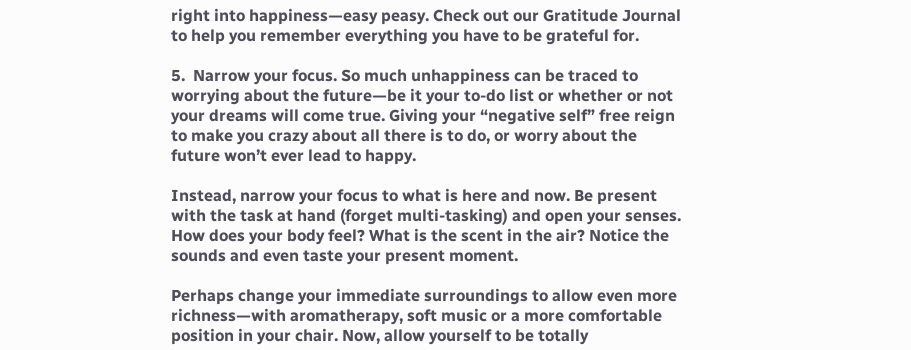right into happiness—easy peasy. Check out our Gratitude Journal to help you remember everything you have to be grateful for.

5.  Narrow your focus. So much unhappiness can be traced to worrying about the future—be it your to-do list or whether or not your dreams will come true. Giving your “negative self” free reign to make you crazy about all there is to do, or worry about the future won’t ever lead to happy.

Instead, narrow your focus to what is here and now. Be present with the task at hand (forget multi-tasking) and open your senses. How does your body feel? What is the scent in the air? Notice the sounds and even taste your present moment.

Perhaps change your immediate surroundings to allow even more richness—with aromatherapy, soft music or a more comfortable position in your chair. Now, allow yourself to be totally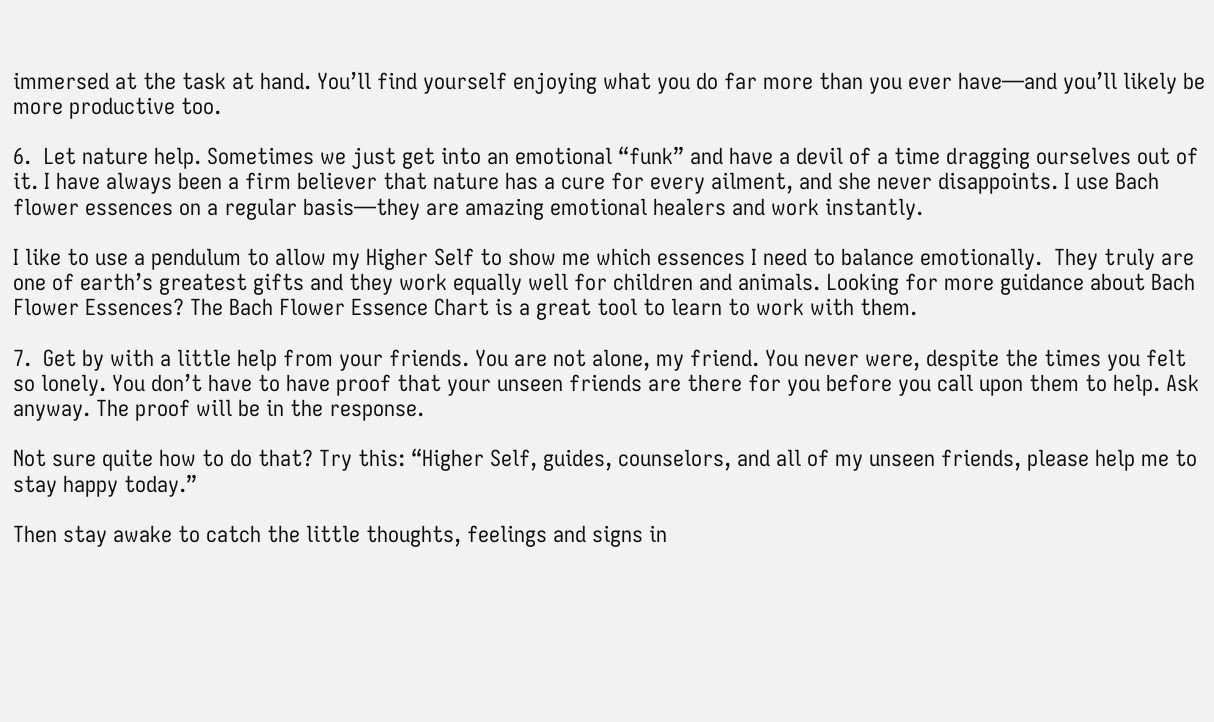immersed at the task at hand. You’ll find yourself enjoying what you do far more than you ever have—and you’ll likely be more productive too.

6.  Let nature help. Sometimes we just get into an emotional “funk” and have a devil of a time dragging ourselves out of it. I have always been a firm believer that nature has a cure for every ailment, and she never disappoints. I use Bach flower essences on a regular basis—they are amazing emotional healers and work instantly.

I like to use a pendulum to allow my Higher Self to show me which essences I need to balance emotionally.  They truly are one of earth’s greatest gifts and they work equally well for children and animals. Looking for more guidance about Bach Flower Essences? The Bach Flower Essence Chart is a great tool to learn to work with them.

7.  Get by with a little help from your friends. You are not alone, my friend. You never were, despite the times you felt so lonely. You don’t have to have proof that your unseen friends are there for you before you call upon them to help. Ask anyway. The proof will be in the response.

Not sure quite how to do that? Try this: “Higher Self, guides, counselors, and all of my unseen friends, please help me to stay happy today.”

Then stay awake to catch the little thoughts, feelings and signs in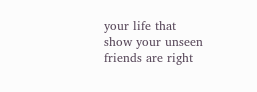your life that show your unseen friends are right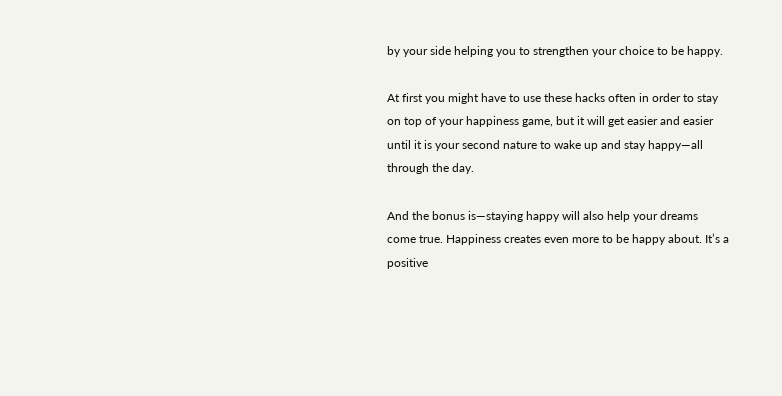by your side helping you to strengthen your choice to be happy.

At first you might have to use these hacks often in order to stay on top of your happiness game, but it will get easier and easier until it is your second nature to wake up and stay happy—all through the day.

And the bonus is—staying happy will also help your dreams come true. Happiness creates even more to be happy about. It’s a positive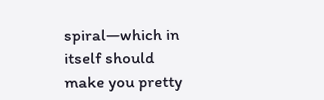spiral—which in itself should make you pretty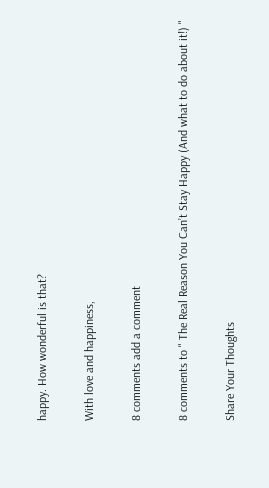happy. How wonderful is that?

With love and happiness,

8 comments add a comment

8 comments to " The Real Reason You Can’t Stay Happy (And what to do about it!) "

Share Your Thoughts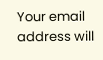Your email address will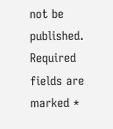not be published. Required fields are marked *